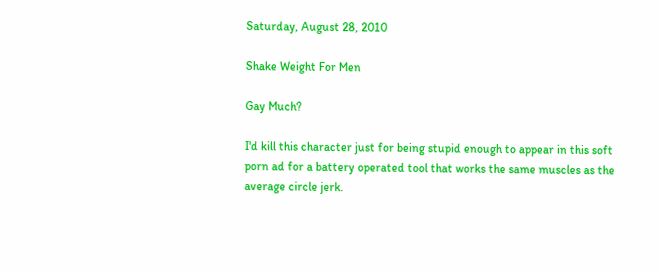Saturday, August 28, 2010

Shake Weight For Men

Gay Much?

I'd kill this character just for being stupid enough to appear in this soft porn ad for a battery operated tool that works the same muscles as the average circle jerk.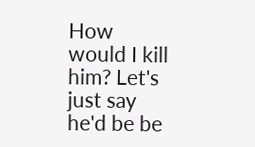How would I kill him? Let's just say he'd be be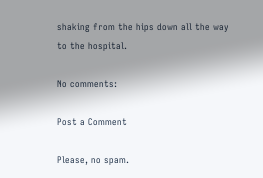shaking from the hips down all the way to the hospital.

No comments:

Post a Comment

Please, no spam.